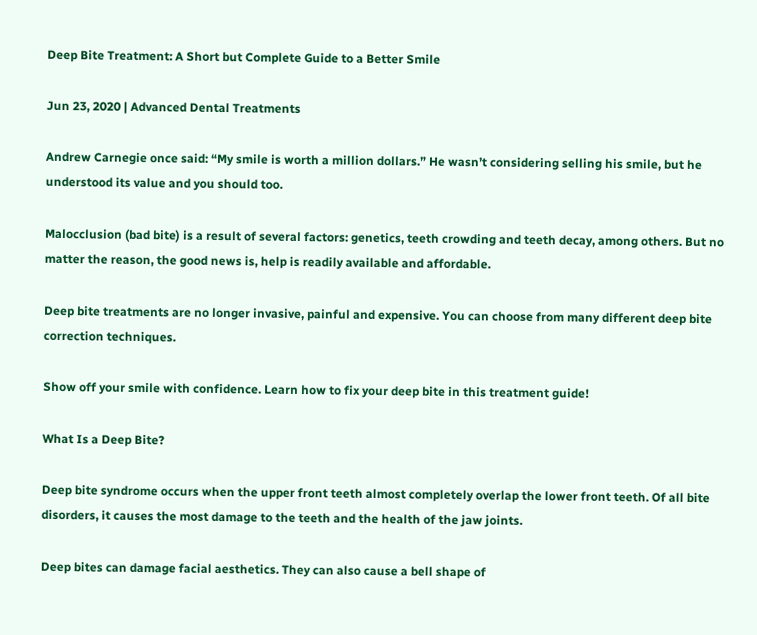Deep Bite Treatment: A Short but Complete Guide to a Better Smile

Jun 23, 2020 | Advanced Dental Treatments

Andrew Carnegie once said: “My smile is worth a million dollars.” He wasn’t considering selling his smile, but he understood its value and you should too.

Malocclusion (bad bite) is a result of several factors: genetics, teeth crowding and teeth decay, among others. But no matter the reason, the good news is, help is readily available and affordable.

Deep bite treatments are no longer invasive, painful and expensive. You can choose from many different deep bite correction techniques.

Show off your smile with confidence. Learn how to fix your deep bite in this treatment guide!

What Is a Deep Bite?

Deep bite syndrome occurs when the upper front teeth almost completely overlap the lower front teeth. Of all bite disorders, it causes the most damage to the teeth and the health of the jaw joints.

Deep bites can damage facial aesthetics. They can also cause a bell shape of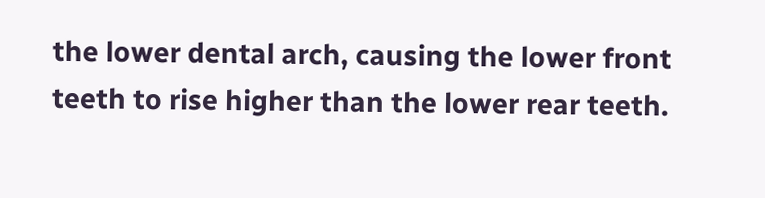the lower dental arch, causing the lower front teeth to rise higher than the lower rear teeth.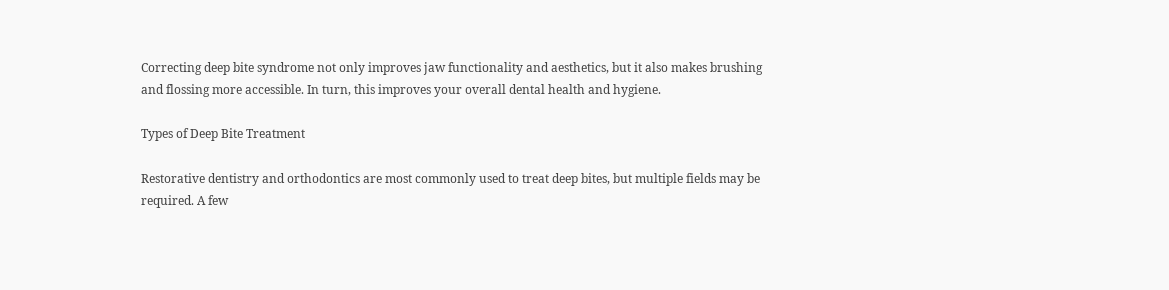Correcting deep bite syndrome not only improves jaw functionality and aesthetics, but it also makes brushing and flossing more accessible. In turn, this improves your overall dental health and hygiene.

Types of Deep Bite Treatment

Restorative dentistry and orthodontics are most commonly used to treat deep bites, but multiple fields may be required. A few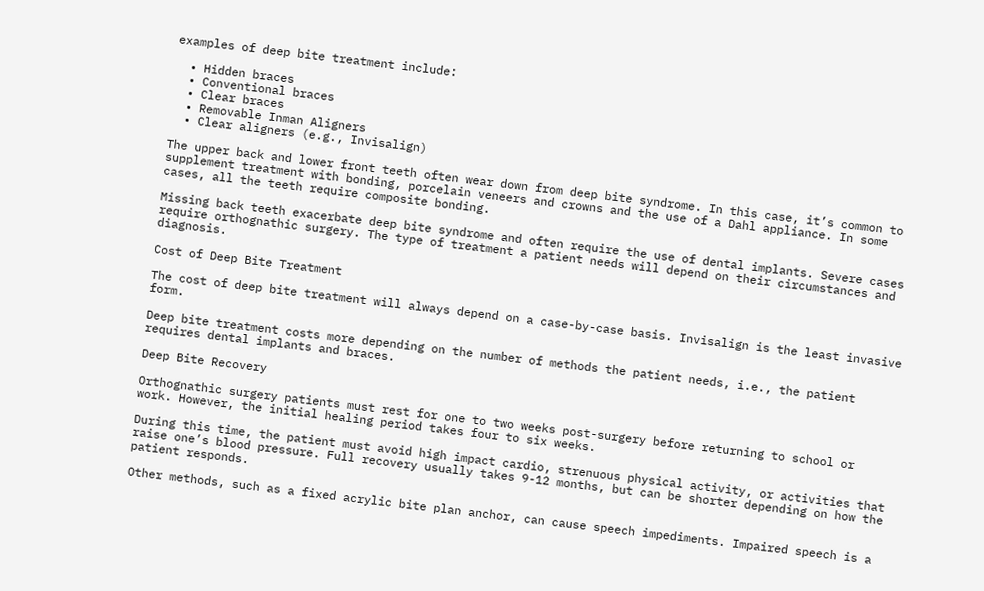examples of deep bite treatment include:

  • Hidden braces
  • Conventional braces
  • Clear braces
  • Removable Inman Aligners
  • Clear aligners (e.g., Invisalign)

The upper back and lower front teeth often wear down from deep bite syndrome. In this case, it’s common to supplement treatment with bonding, porcelain veneers and crowns and the use of a Dahl appliance. In some cases, all the teeth require composite bonding.

Missing back teeth exacerbate deep bite syndrome and often require the use of dental implants. Severe cases require orthognathic surgery. The type of treatment a patient needs will depend on their circumstances and diagnosis.

Cost of Deep Bite Treatment

The cost of deep bite treatment will always depend on a case-by-case basis. Invisalign is the least invasive form.

Deep bite treatment costs more depending on the number of methods the patient needs, i.e., the patient requires dental implants and braces.

Deep Bite Recovery

Orthognathic surgery patients must rest for one to two weeks post-surgery before returning to school or work. However, the initial healing period takes four to six weeks.

During this time, the patient must avoid high impact cardio, strenuous physical activity, or activities that raise one’s blood pressure. Full recovery usually takes 9-12 months, but can be shorter depending on how the patient responds.

Other methods, such as a fixed acrylic bite plan anchor, can cause speech impediments. Impaired speech is a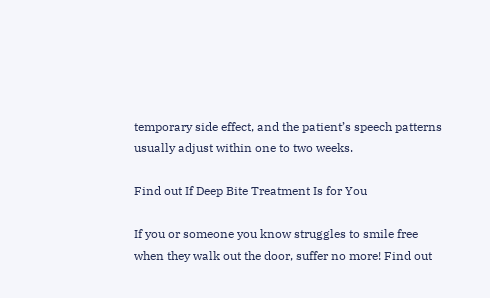temporary side effect, and the patient’s speech patterns usually adjust within one to two weeks.

Find out If Deep Bite Treatment Is for You

If you or someone you know struggles to smile free when they walk out the door, suffer no more! Find out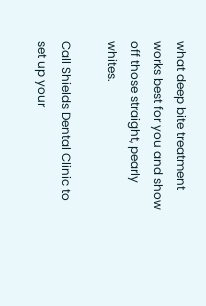what deep bite treatment works best for you and show off those straight, pearly whites.

Call Shields Dental Clinic to set up your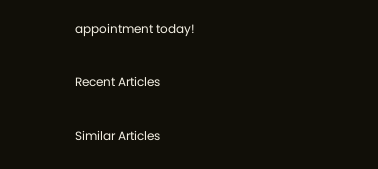appointment today!

Recent Articles

Similar Articles